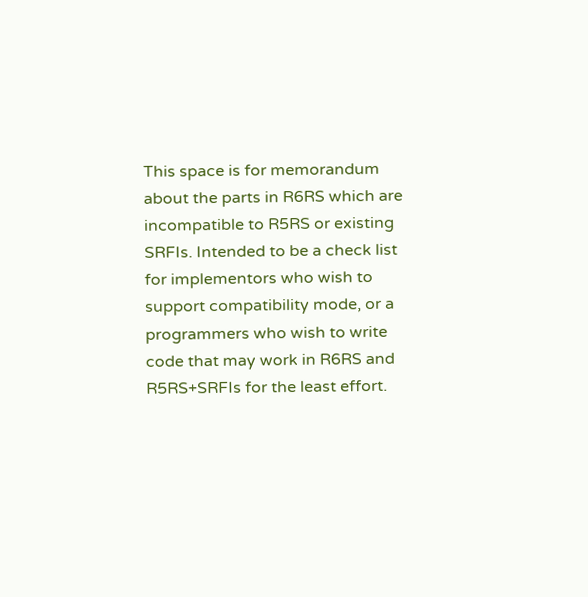This space is for memorandum about the parts in R6RS which are incompatible to R5RS or existing SRFIs. Intended to be a check list for implementors who wish to support compatibility mode, or a programmers who wish to write code that may work in R6RS and R5RS+SRFIs for the least effort.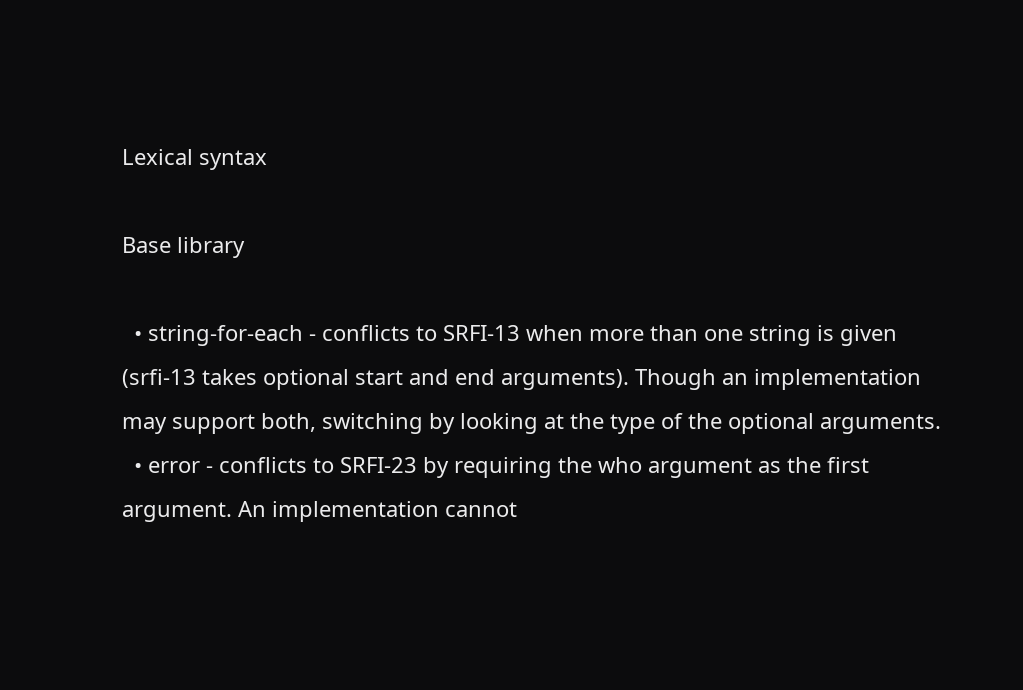Lexical syntax

Base library

  • string-for-each - conflicts to SRFI-13 when more than one string is given (srfi-13 takes optional start and end arguments). Though an implementation may support both, switching by looking at the type of the optional arguments.
  • error - conflicts to SRFI-23 by requiring the who argument as the first argument. An implementation cannot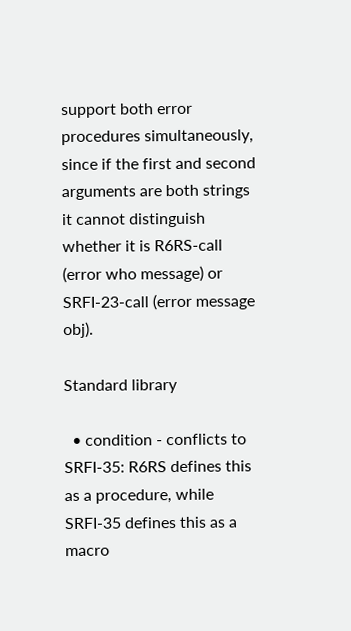support both error procedures simultaneously, since if the first and second arguments are both strings it cannot distinguish whether it is R6RS-call (error who message) or SRFI-23-call (error message obj).

Standard library

  • condition - conflicts to SRFI-35: R6RS defines this as a procedure, while SRFI-35 defines this as a macro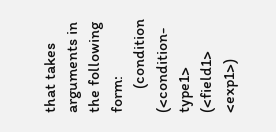that takes arguments in the following form:
      (condition (<condition-type1> (<field1> <exp1>)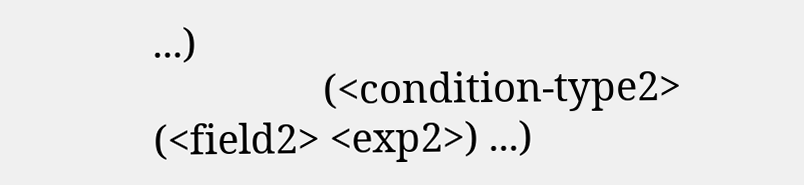...)
                 (<condition-type2> (<field2> <exp2>) ...)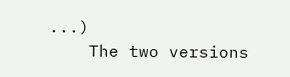...)
    The two versions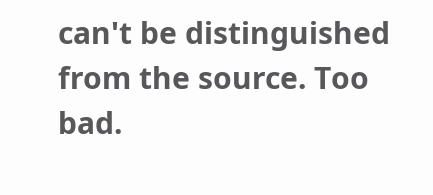can't be distinguished from the source. Too bad.